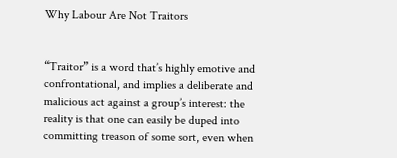Why Labour Are Not Traitors


“Traitor” is a word that’s highly emotive and confrontational, and implies a deliberate and malicious act against a group’s interest: the reality is that one can easily be duped into committing treason of some sort, even when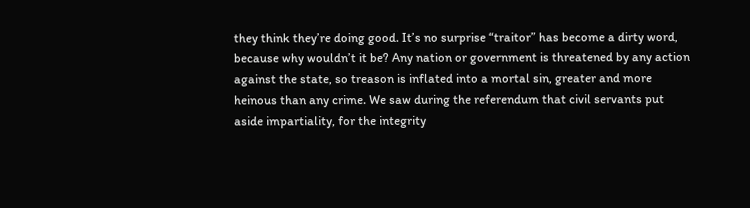they think they’re doing good. It’s no surprise “traitor” has become a dirty word, because why wouldn’t it be? Any nation or government is threatened by any action against the state, so treason is inflated into a mortal sin, greater and more heinous than any crime. We saw during the referendum that civil servants put aside impartiality, for the integrity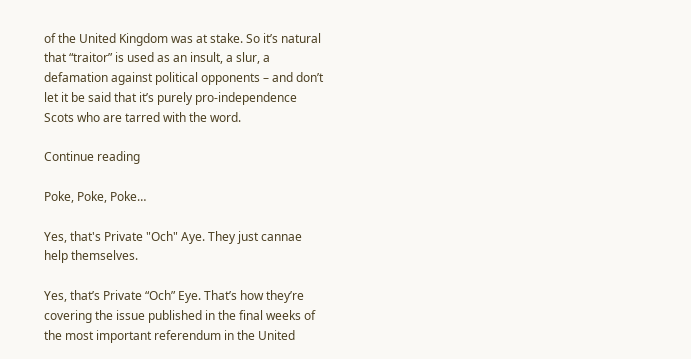of the United Kingdom was at stake. So it’s natural that “traitor” is used as an insult, a slur, a defamation against political opponents – and don’t let it be said that it’s purely pro-independence Scots who are tarred with the word.

Continue reading

Poke, Poke, Poke…

Yes, that's Private "Och" Aye. They just cannae help themselves.

Yes, that’s Private “Och” Eye. That’s how they’re covering the issue published in the final weeks of the most important referendum in the United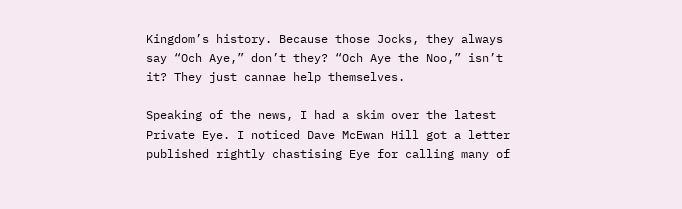Kingdom’s history. Because those Jocks, they always say “Och Aye,” don’t they? “Och Aye the Noo,” isn’t it? They just cannae help themselves.

Speaking of the news, I had a skim over the latest Private Eye. I noticed Dave McEwan Hill got a letter published rightly chastising Eye for calling many of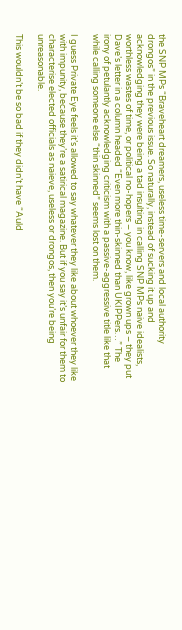the SNP MPs “Braveheart dreamers, useless time-servers and local authority drongos” in the previous issue. So naturally, instead of sucking it up and acknowledging they were being a tad insulting in calling SNP MPs naive idealists, worthless wastes of time, or political no-hopers – you know, like grown ups – they put Dave’s letter in a column headed “Even more thin-skinned than UKIPPers…” The irony of petulantly acknowledging criticism with a passive-aggressive title like that while calling someone else “thin skinned” seems lost on them.

I guess Private Eye feels it’s allowed to say whatever they like about whoever they like with impunity, because they’re a satirical magazine. But if you say it’s unfair for them to characterise elected officials as naieve, useless or drongos, then you’re being unreasonable.

This wouldn’t be so bad if they didn’t have “Auld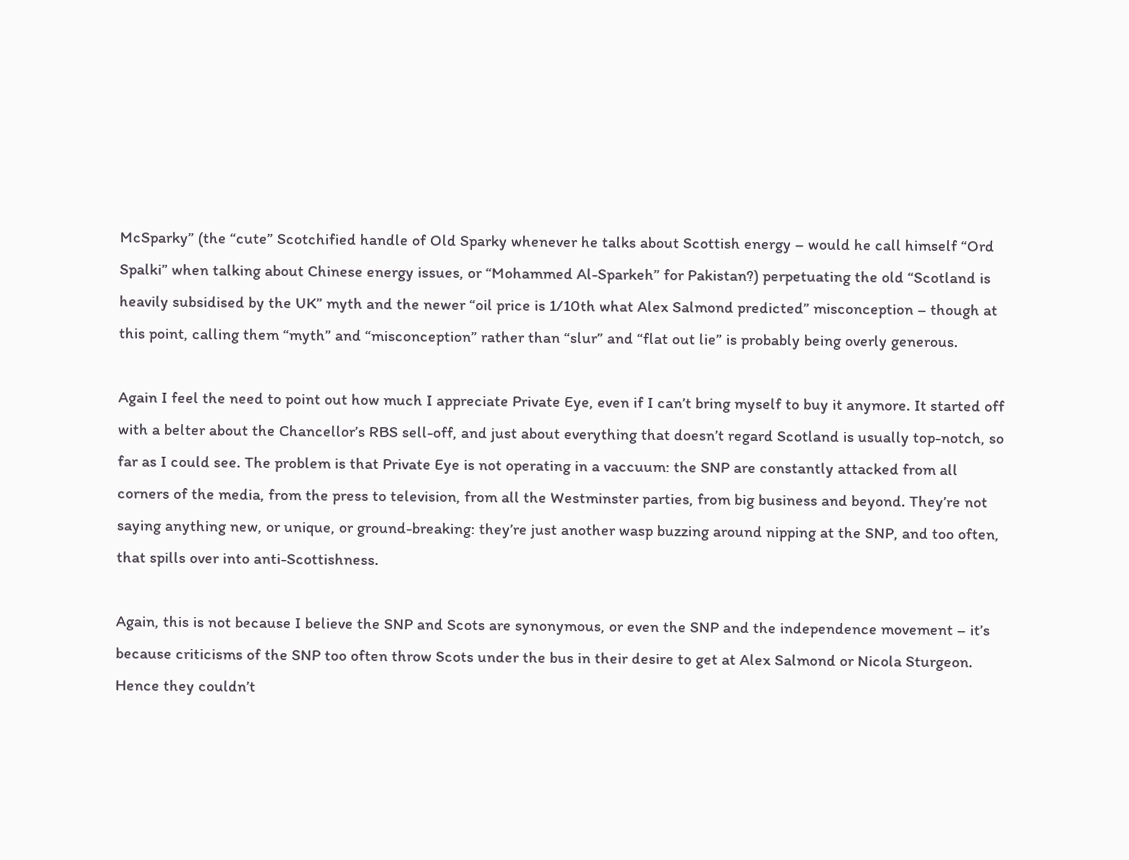McSparky” (the “cute” Scotchified handle of Old Sparky whenever he talks about Scottish energy – would he call himself “Ord Spalki” when talking about Chinese energy issues, or “Mohammed Al-Sparkeh” for Pakistan?) perpetuating the old “Scotland is heavily subsidised by the UK” myth and the newer “oil price is 1/10th what Alex Salmond predicted” misconception – though at this point, calling them “myth” and “misconception” rather than “slur” and “flat out lie” is probably being overly generous.

Again I feel the need to point out how much I appreciate Private Eye, even if I can’t bring myself to buy it anymore. It started off with a belter about the Chancellor’s RBS sell-off, and just about everything that doesn’t regard Scotland is usually top-notch, so far as I could see. The problem is that Private Eye is not operating in a vaccuum: the SNP are constantly attacked from all corners of the media, from the press to television, from all the Westminster parties, from big business and beyond. They’re not saying anything new, or unique, or ground-breaking: they’re just another wasp buzzing around nipping at the SNP, and too often, that spills over into anti-Scottishness.

Again, this is not because I believe the SNP and Scots are synonymous, or even the SNP and the independence movement – it’s because criticisms of the SNP too often throw Scots under the bus in their desire to get at Alex Salmond or Nicola Sturgeon. Hence they couldn’t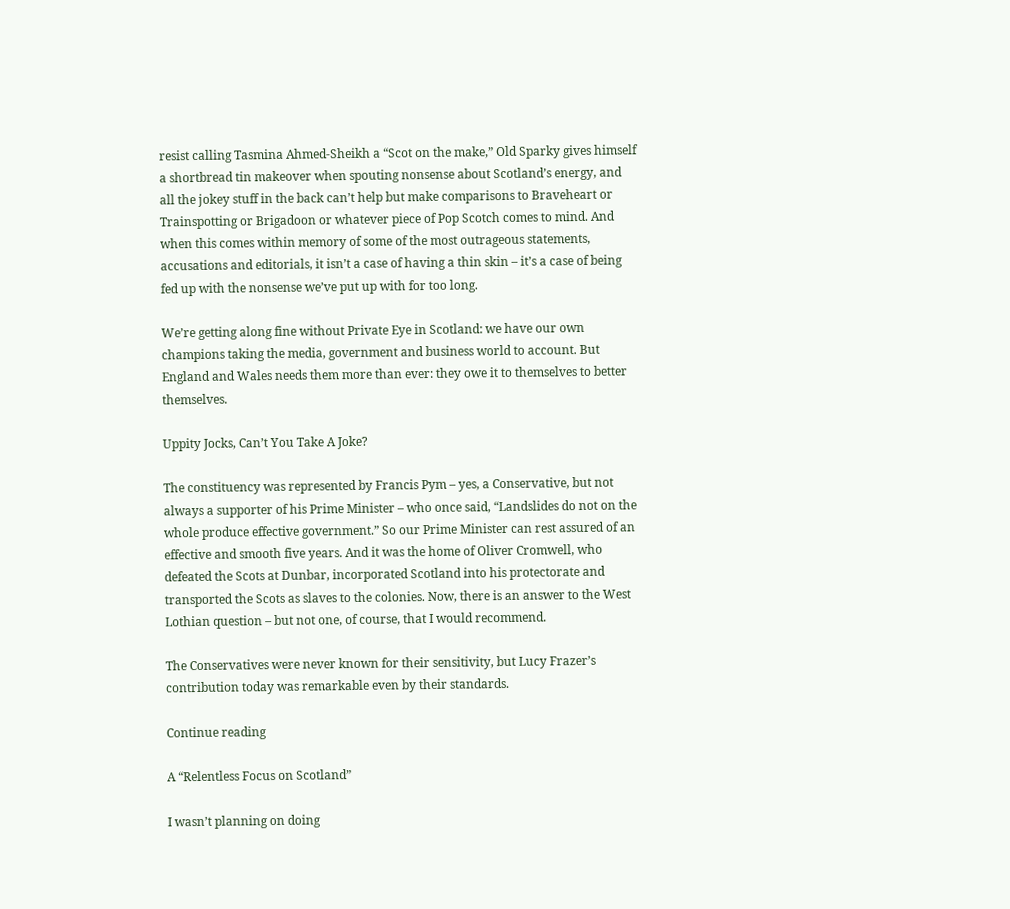resist calling Tasmina Ahmed-Sheikh a “Scot on the make,” Old Sparky gives himself a shortbread tin makeover when spouting nonsense about Scotland’s energy, and all the jokey stuff in the back can’t help but make comparisons to Braveheart or Trainspotting or Brigadoon or whatever piece of Pop Scotch comes to mind. And when this comes within memory of some of the most outrageous statements, accusations and editorials, it isn’t a case of having a thin skin – it’s a case of being fed up with the nonsense we’ve put up with for too long.

We’re getting along fine without Private Eye in Scotland: we have our own champions taking the media, government and business world to account. But England and Wales needs them more than ever: they owe it to themselves to better themselves.

Uppity Jocks, Can’t You Take A Joke?

The constituency was represented by Francis Pym – yes, a Conservative, but not always a supporter of his Prime Minister – who once said, “Landslides do not on the whole produce effective government.” So our Prime Minister can rest assured of an effective and smooth five years. And it was the home of Oliver Cromwell, who defeated the Scots at Dunbar, incorporated Scotland into his protectorate and transported the Scots as slaves to the colonies. Now, there is an answer to the West Lothian question – but not one, of course, that I would recommend.

The Conservatives were never known for their sensitivity, but Lucy Frazer’s contribution today was remarkable even by their standards.

Continue reading

A “Relentless Focus on Scotland”

I wasn’t planning on doing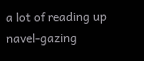a lot of reading up navel-gazing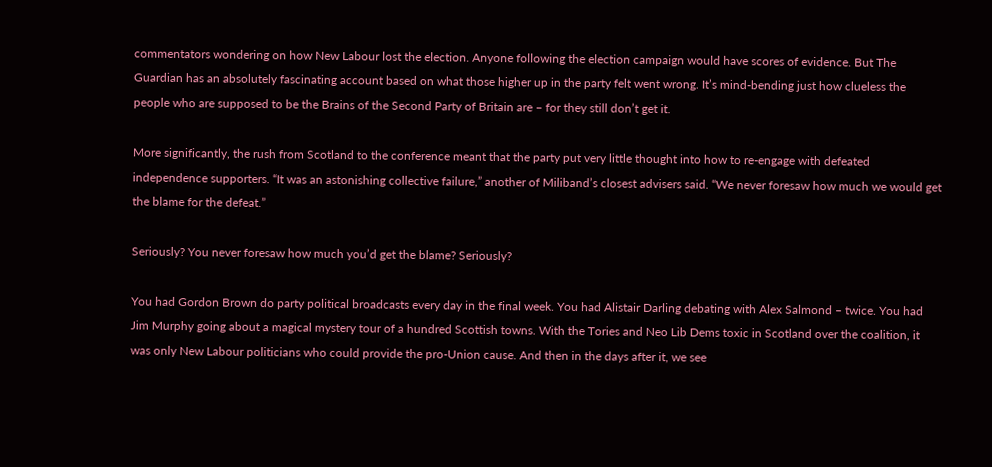commentators wondering on how New Labour lost the election. Anyone following the election campaign would have scores of evidence. But The Guardian has an absolutely fascinating account based on what those higher up in the party felt went wrong. It’s mind-bending just how clueless the people who are supposed to be the Brains of the Second Party of Britain are – for they still don’t get it.

More significantly, the rush from Scotland to the conference meant that the party put very little thought into how to re-engage with defeated independence supporters. “It was an astonishing collective failure,” another of Miliband’s closest advisers said. “We never foresaw how much we would get the blame for the defeat.”

Seriously? You never foresaw how much you’d get the blame? Seriously?

You had Gordon Brown do party political broadcasts every day in the final week. You had Alistair Darling debating with Alex Salmond – twice. You had Jim Murphy going about a magical mystery tour of a hundred Scottish towns. With the Tories and Neo Lib Dems toxic in Scotland over the coalition, it was only New Labour politicians who could provide the pro-Union cause. And then in the days after it, we see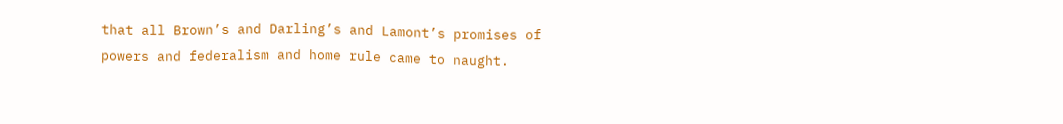that all Brown’s and Darling’s and Lamont’s promises of powers and federalism and home rule came to naught.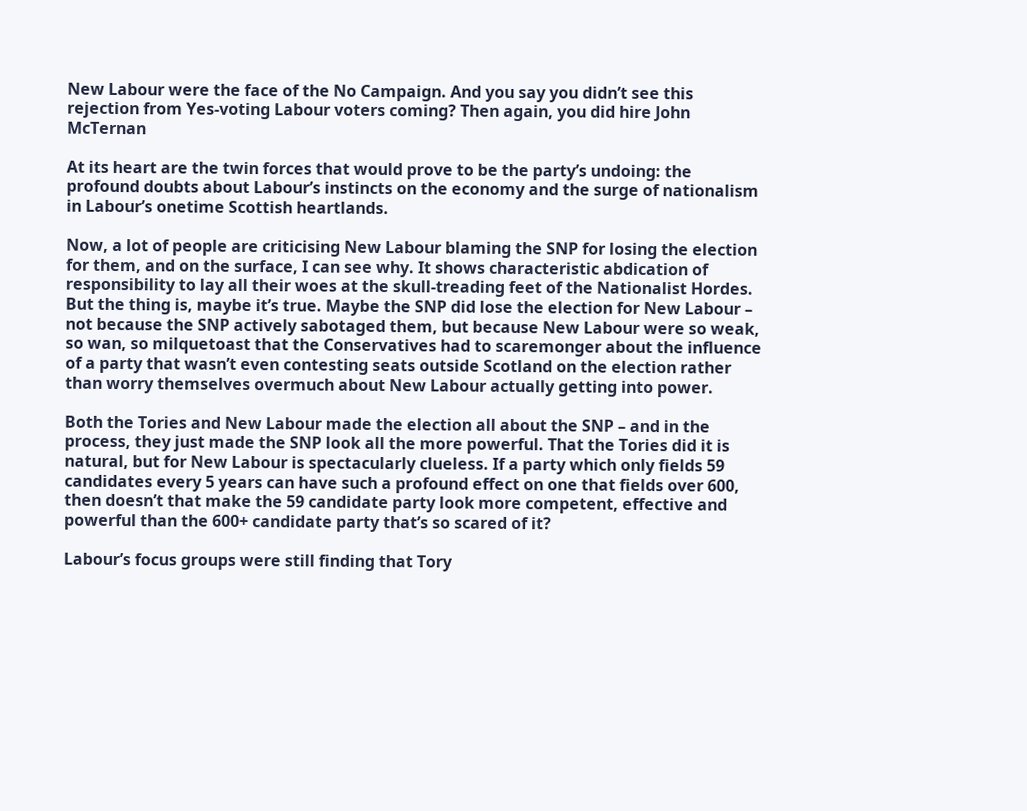New Labour were the face of the No Campaign. And you say you didn’t see this rejection from Yes-voting Labour voters coming? Then again, you did hire John McTernan

At its heart are the twin forces that would prove to be the party’s undoing: the profound doubts about Labour’s instincts on the economy and the surge of nationalism in Labour’s onetime Scottish heartlands.

Now, a lot of people are criticising New Labour blaming the SNP for losing the election for them, and on the surface, I can see why. It shows characteristic abdication of responsibility to lay all their woes at the skull-treading feet of the Nationalist Hordes. But the thing is, maybe it’s true. Maybe the SNP did lose the election for New Labour – not because the SNP actively sabotaged them, but because New Labour were so weak, so wan, so milquetoast that the Conservatives had to scaremonger about the influence of a party that wasn’t even contesting seats outside Scotland on the election rather than worry themselves overmuch about New Labour actually getting into power.

Both the Tories and New Labour made the election all about the SNP – and in the process, they just made the SNP look all the more powerful. That the Tories did it is natural, but for New Labour is spectacularly clueless. If a party which only fields 59 candidates every 5 years can have such a profound effect on one that fields over 600, then doesn’t that make the 59 candidate party look more competent, effective and powerful than the 600+ candidate party that’s so scared of it?

Labour’s focus groups were still finding that Tory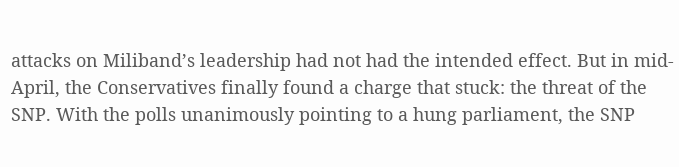attacks on Miliband’s leadership had not had the intended effect. But in mid-April, the Conservatives finally found a charge that stuck: the threat of the SNP. With the polls unanimously pointing to a hung parliament, the SNP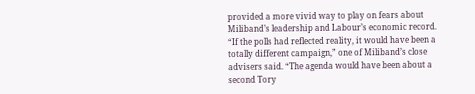provided a more vivid way to play on fears about Miliband’s leadership and Labour’s economic record. “If the polls had reflected reality, it would have been a totally different campaign,” one of Miliband’s close advisers said. “The agenda would have been about a second Tory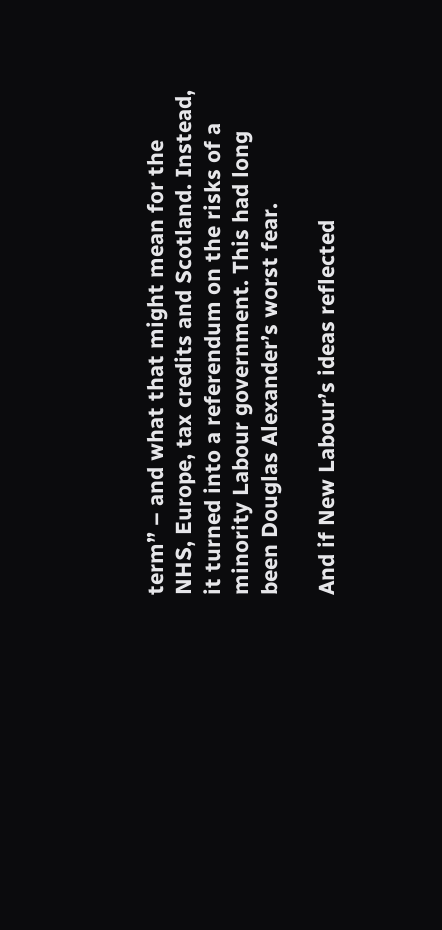term” – and what that might mean for the NHS, Europe, tax credits and Scotland. Instead, it turned into a referendum on the risks of a minority Labour government. This had long been Douglas Alexander’s worst fear.

And if New Labour’s ideas reflected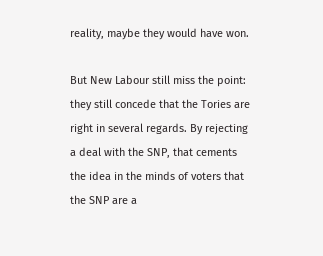reality, maybe they would have won.

But New Labour still miss the point: they still concede that the Tories are right in several regards. By rejecting a deal with the SNP, that cements the idea in the minds of voters that the SNP are a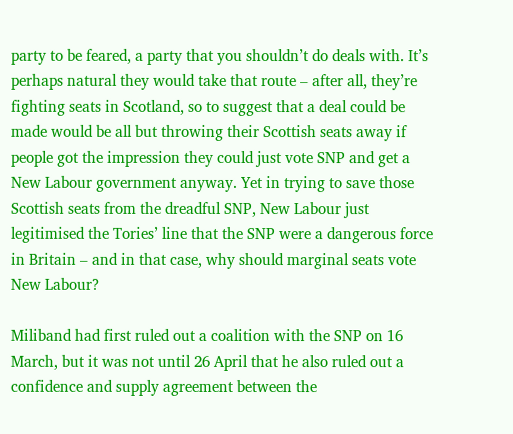party to be feared, a party that you shouldn’t do deals with. It’s perhaps natural they would take that route – after all, they’re fighting seats in Scotland, so to suggest that a deal could be made would be all but throwing their Scottish seats away if people got the impression they could just vote SNP and get a New Labour government anyway. Yet in trying to save those Scottish seats from the dreadful SNP, New Labour just legitimised the Tories’ line that the SNP were a dangerous force in Britain – and in that case, why should marginal seats vote New Labour?

Miliband had first ruled out a coalition with the SNP on 16 March, but it was not until 26 April that he also ruled out a confidence and supply agreement between the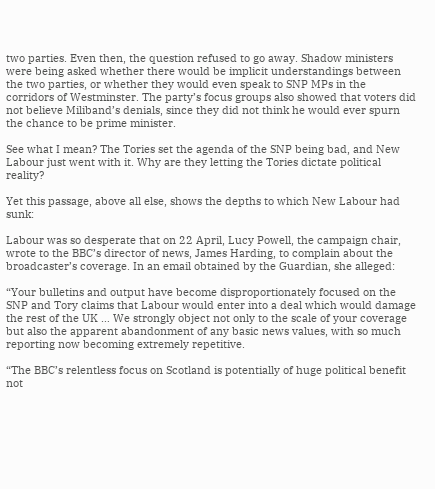two parties. Even then, the question refused to go away. Shadow ministers were being asked whether there would be implicit understandings between the two parties, or whether they would even speak to SNP MPs in the corridors of Westminster. The party’s focus groups also showed that voters did not believe Miliband’s denials, since they did not think he would ever spurn the chance to be prime minister.

See what I mean? The Tories set the agenda of the SNP being bad, and New Labour just went with it. Why are they letting the Tories dictate political reality?

Yet this passage, above all else, shows the depths to which New Labour had sunk:

Labour was so desperate that on 22 April, Lucy Powell, the campaign chair, wrote to the BBC’s director of news, James Harding, to complain about the broadcaster’s coverage. In an email obtained by the Guardian, she alleged:

“Your bulletins and output have become disproportionately focused on the SNP and Tory claims that Labour would enter into a deal which would damage the rest of the UK … We strongly object not only to the scale of your coverage but also the apparent abandonment of any basic news values, with so much reporting now becoming extremely repetitive.

“The BBC’s relentless focus on Scotland is potentially of huge political benefit not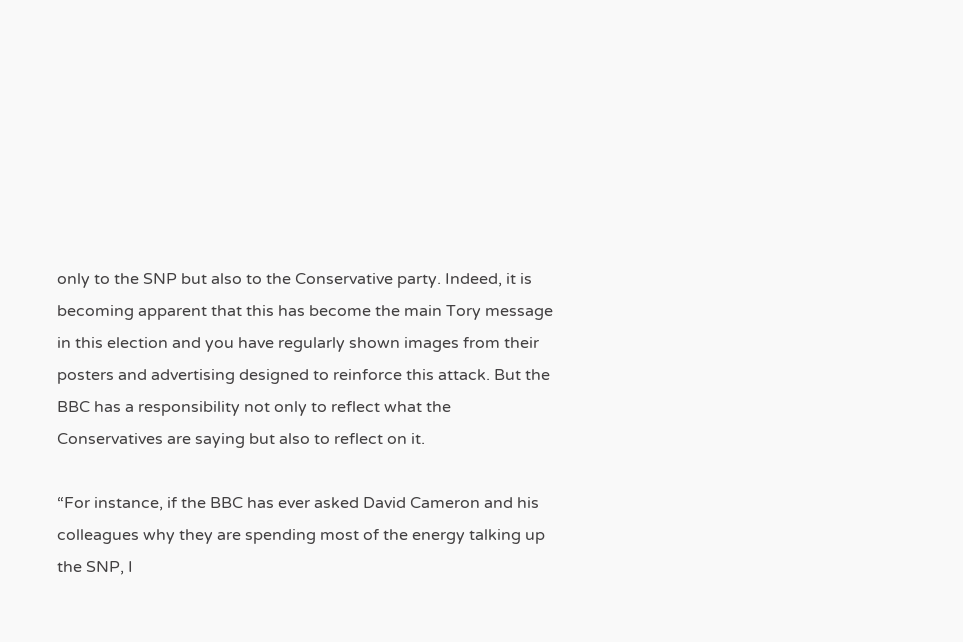only to the SNP but also to the Conservative party. Indeed, it is becoming apparent that this has become the main Tory message in this election and you have regularly shown images from their posters and advertising designed to reinforce this attack. But the BBC has a responsibility not only to reflect what the Conservatives are saying but also to reflect on it.

“For instance, if the BBC has ever asked David Cameron and his colleagues why they are spending most of the energy talking up the SNP, I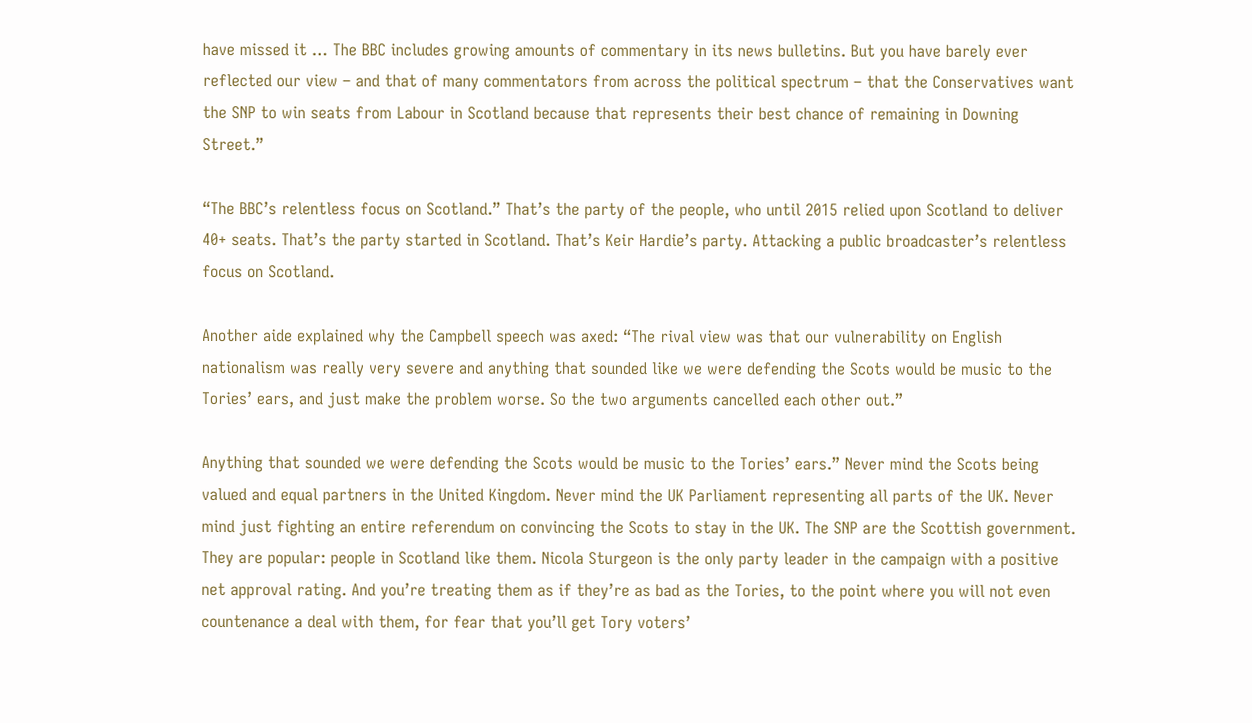have missed it … The BBC includes growing amounts of commentary in its news bulletins. But you have barely ever reflected our view – and that of many commentators from across the political spectrum – that the Conservatives want the SNP to win seats from Labour in Scotland because that represents their best chance of remaining in Downing Street.”

“The BBC’s relentless focus on Scotland.” That’s the party of the people, who until 2015 relied upon Scotland to deliver 40+ seats. That’s the party started in Scotland. That’s Keir Hardie’s party. Attacking a public broadcaster’s relentless focus on Scotland.

Another aide explained why the Campbell speech was axed: “The rival view was that our vulnerability on English nationalism was really very severe and anything that sounded like we were defending the Scots would be music to the Tories’ ears, and just make the problem worse. So the two arguments cancelled each other out.”

Anything that sounded we were defending the Scots would be music to the Tories’ ears.” Never mind the Scots being valued and equal partners in the United Kingdom. Never mind the UK Parliament representing all parts of the UK. Never mind just fighting an entire referendum on convincing the Scots to stay in the UK. The SNP are the Scottish government. They are popular: people in Scotland like them. Nicola Sturgeon is the only party leader in the campaign with a positive net approval rating. And you’re treating them as if they’re as bad as the Tories, to the point where you will not even countenance a deal with them, for fear that you’ll get Tory voters’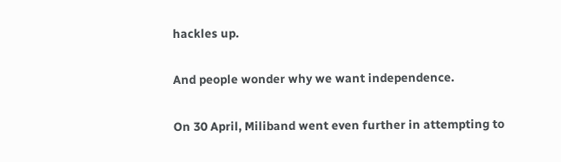hackles up.

And people wonder why we want independence.

On 30 April, Miliband went even further in attempting to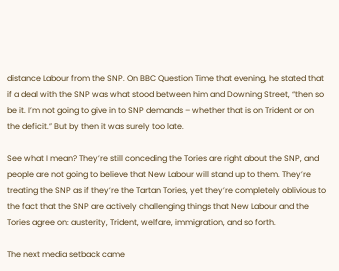distance Labour from the SNP. On BBC Question Time that evening, he stated that if a deal with the SNP was what stood between him and Downing Street, “then so be it. I’m not going to give in to SNP demands – whether that is on Trident or on the deficit.” But by then it was surely too late.

See what I mean? They’re still conceding the Tories are right about the SNP, and people are not going to believe that New Labour will stand up to them. They’re treating the SNP as if they’re the Tartan Tories, yet they’re completely oblivious to the fact that the SNP are actively challenging things that New Labour and the Tories agree on: austerity, Trident, welfare, immigration, and so forth.

The next media setback came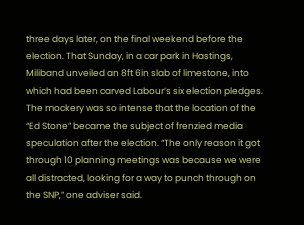three days later, on the final weekend before the election. That Sunday, in a car park in Hastings, Miliband unveiled an 8ft 6in slab of limestone, into which had been carved Labour’s six election pledges. The mockery was so intense that the location of the “Ed Stone” became the subject of frenzied media speculation after the election. “The only reason it got through 10 planning meetings was because we were all distracted, looking for a way to punch through on the SNP,” one adviser said.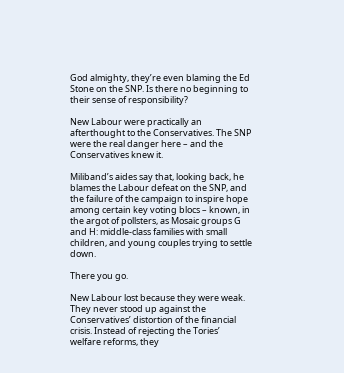God almighty, they’re even blaming the Ed Stone on the SNP. Is there no beginning to their sense of responsibility?

New Labour were practically an afterthought to the Conservatives. The SNP were the real danger here – and the Conservatives knew it.

Miliband’s aides say that, looking back, he blames the Labour defeat on the SNP, and the failure of the campaign to inspire hope among certain key voting blocs – known, in the argot of pollsters, as Mosaic groups G and H: middle-class families with small children, and young couples trying to settle down.

There you go.

New Labour lost because they were weak. They never stood up against the Conservatives’ distortion of the financial crisis. Instead of rejecting the Tories’ welfare reforms, they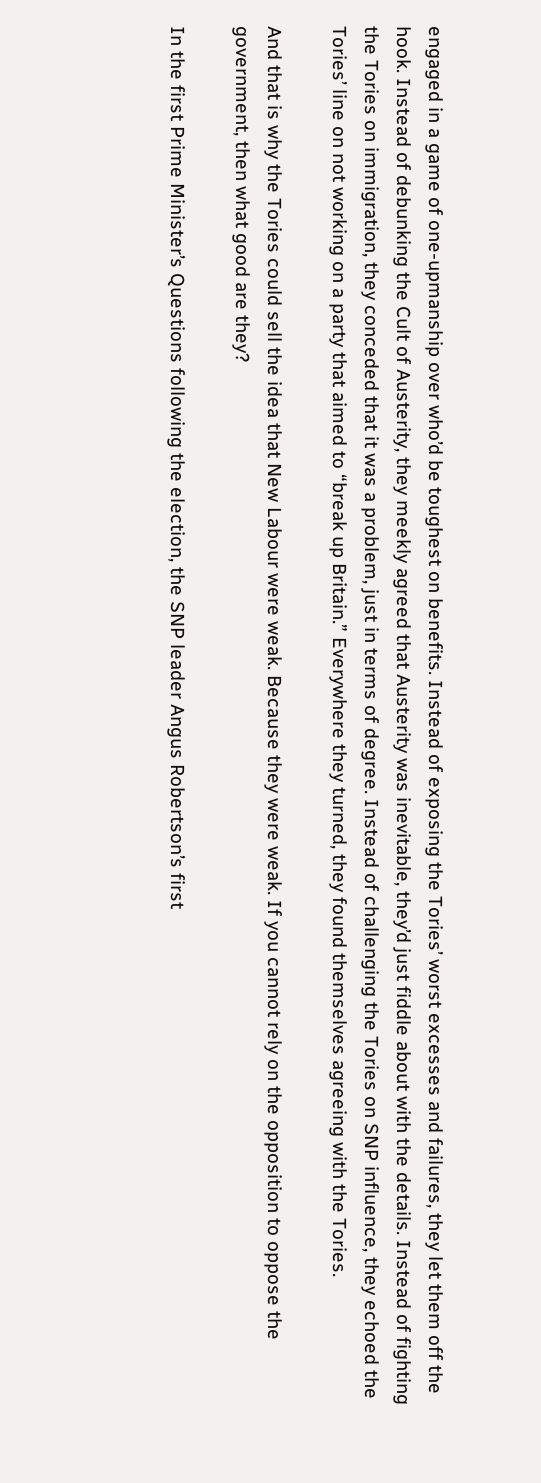engaged in a game of one-upmanship over who’d be toughest on benefits. Instead of exposing the Tories’ worst excesses and failures, they let them off the hook. Instead of debunking the Cult of Austerity, they meekly agreed that Austerity was inevitable, they’d just fiddle about with the details. Instead of fighting the Tories on immigration, they conceded that it was a problem, just in terms of degree. Instead of challenging the Tories on SNP influence, they echoed the Tories’ line on not working on a party that aimed to “break up Britain.” Everywhere they turned, they found themselves agreeing with the Tories.

And that is why the Tories could sell the idea that New Labour were weak. Because they were weak. If you cannot rely on the opposition to oppose the government, then what good are they?

In the first Prime Minister’s Questions following the election, the SNP leader Angus Robertson’s first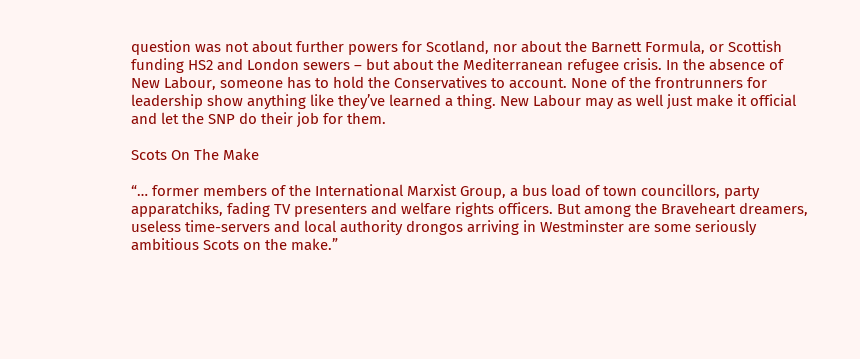question was not about further powers for Scotland, nor about the Barnett Formula, or Scottish funding HS2 and London sewers – but about the Mediterranean refugee crisis. In the absence of New Labour, someone has to hold the Conservatives to account. None of the frontrunners for leadership show anything like they’ve learned a thing. New Labour may as well just make it official and let the SNP do their job for them.

Scots On The Make

“… former members of the International Marxist Group, a bus load of town councillors, party apparatchiks, fading TV presenters and welfare rights officers. But among the Braveheart dreamers, useless time-servers and local authority drongos arriving in Westminster are some seriously ambitious Scots on the make.”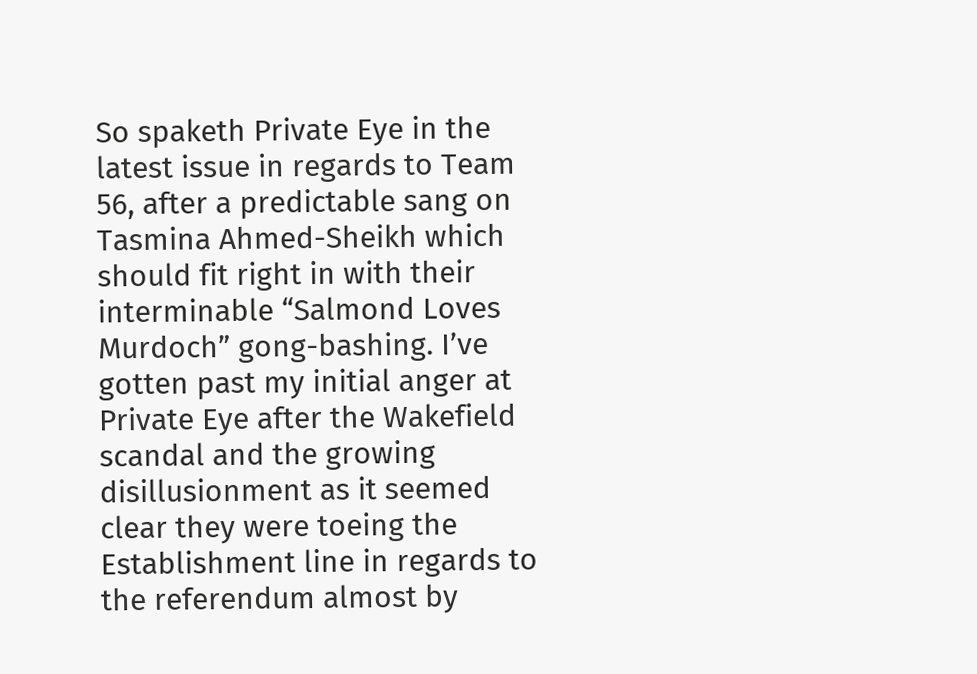So spaketh Private Eye in the latest issue in regards to Team 56, after a predictable sang on Tasmina Ahmed-Sheikh which should fit right in with their interminable “Salmond Loves Murdoch” gong-bashing. I’ve gotten past my initial anger at Private Eye after the Wakefield scandal and the growing disillusionment as it seemed clear they were toeing the Establishment line in regards to the referendum almost by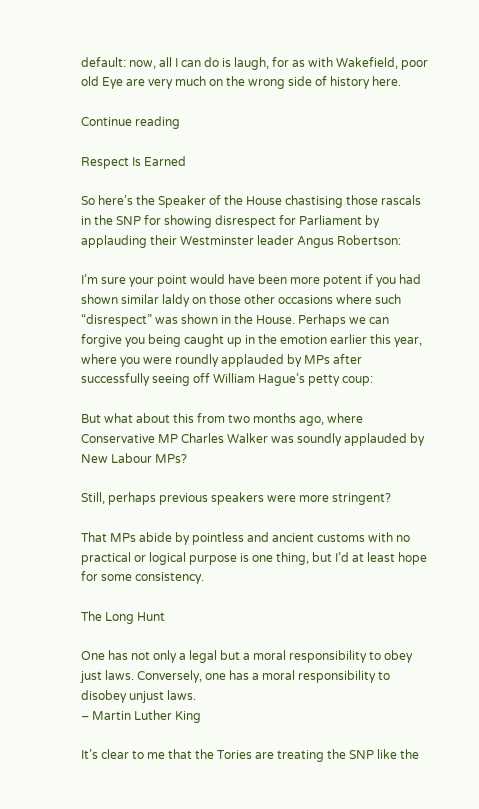default: now, all I can do is laugh, for as with Wakefield, poor old Eye are very much on the wrong side of history here.

Continue reading

Respect Is Earned

So here’s the Speaker of the House chastising those rascals in the SNP for showing disrespect for Parliament by applauding their Westminster leader Angus Robertson:

I’m sure your point would have been more potent if you had shown similar laldy on those other occasions where such “disrespect” was shown in the House. Perhaps we can forgive you being caught up in the emotion earlier this year, where you were roundly applauded by MPs after successfully seeing off William Hague’s petty coup:

But what about this from two months ago, where Conservative MP Charles Walker was soundly applauded by New Labour MPs?

Still, perhaps previous speakers were more stringent?

That MPs abide by pointless and ancient customs with no practical or logical purpose is one thing, but I’d at least hope for some consistency.

The Long Hunt

One has not only a legal but a moral responsibility to obey just laws. Conversely, one has a moral responsibility to disobey unjust laws.
– Martin Luther King

It’s clear to me that the Tories are treating the SNP like the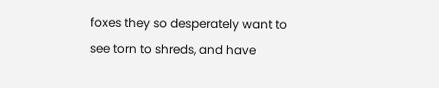foxes they so desperately want to see torn to shreds, and have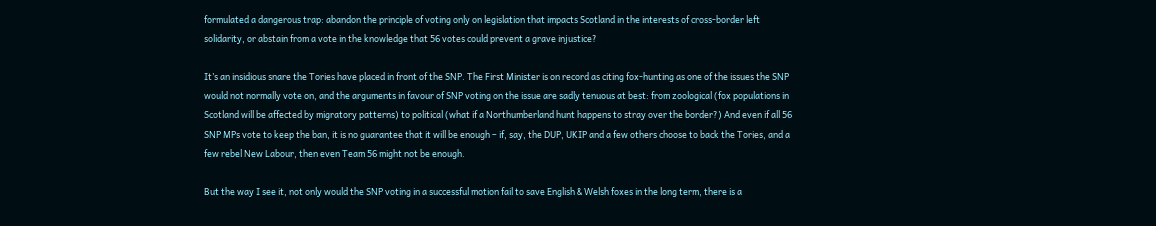formulated a dangerous trap: abandon the principle of voting only on legislation that impacts Scotland in the interests of cross-border left solidarity, or abstain from a vote in the knowledge that 56 votes could prevent a grave injustice?

It’s an insidious snare the Tories have placed in front of the SNP. The First Minister is on record as citing fox-hunting as one of the issues the SNP would not normally vote on, and the arguments in favour of SNP voting on the issue are sadly tenuous at best: from zoological (fox populations in Scotland will be affected by migratory patterns) to political (what if a Northumberland hunt happens to stray over the border?) And even if all 56 SNP MPs vote to keep the ban, it is no guarantee that it will be enough – if, say, the DUP, UKIP and a few others choose to back the Tories, and a few rebel New Labour, then even Team 56 might not be enough.

But the way I see it, not only would the SNP voting in a successful motion fail to save English & Welsh foxes in the long term, there is a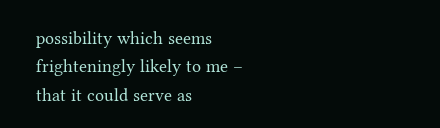possibility which seems frighteningly likely to me – that it could serve as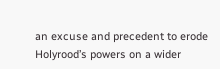an excuse and precedent to erode Holyrood’s powers on a wider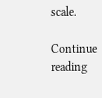scale.

Continue reading